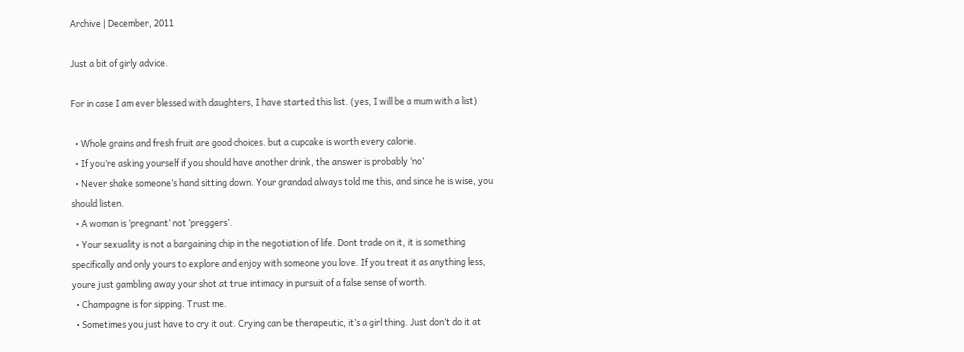Archive | December, 2011

Just a bit of girly advice.

For in case I am ever blessed with daughters, I have started this list. (yes, I will be a mum with a list)

  • Whole grains and fresh fruit are good choices. but a cupcake is worth every calorie.
  • If you’re asking yourself if you should have another drink, the answer is probably ‘no’
  • Never shake someone’s hand sitting down. Your grandad always told me this, and since he is wise, you should listen.
  • A woman is ‘pregnant’ not ‘preggers’.
  • Your sexuality is not a bargaining chip in the negotiation of life. Dont trade on it, it is something specifically and only yours to explore and enjoy with someone you love. If you treat it as anything less, youre just gambling away your shot at true intimacy in pursuit of a false sense of worth.
  • Champagne is for sipping. Trust me.
  • Sometimes you just have to cry it out. Crying can be therapeutic, it’s a girl thing. Just don’t do it at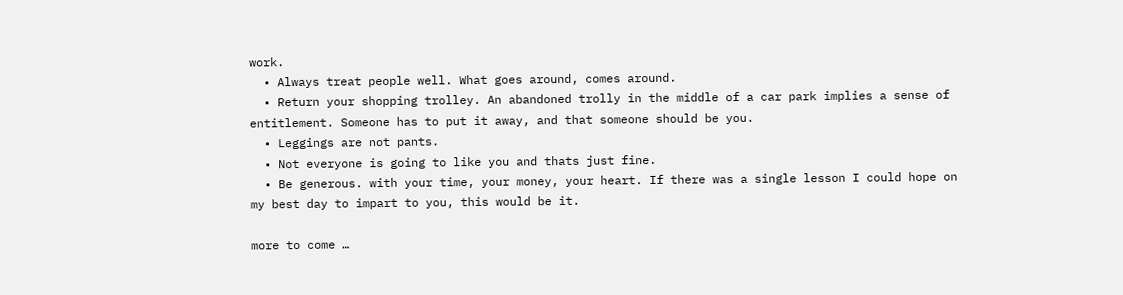work.
  • Always treat people well. What goes around, comes around.
  • Return your shopping trolley. An abandoned trolly in the middle of a car park implies a sense of entitlement. Someone has to put it away, and that someone should be you.
  • Leggings are not pants.
  • Not everyone is going to like you and thats just fine.
  • Be generous. with your time, your money, your heart. If there was a single lesson I could hope on my best day to impart to you, this would be it.

more to come …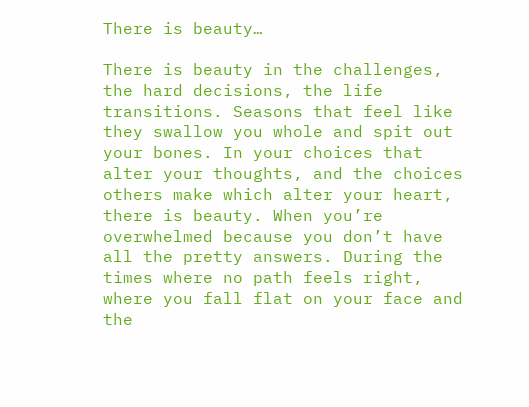There is beauty…

There is beauty in the challenges, the hard decisions, the life transitions. Seasons that feel like they swallow you whole and spit out your bones. In your choices that alter your thoughts, and the choices others make which alter your heart, there is beauty. When you’re overwhelmed because you don’t have all the pretty answers. During the times where no path feels right, where you fall flat on your face and the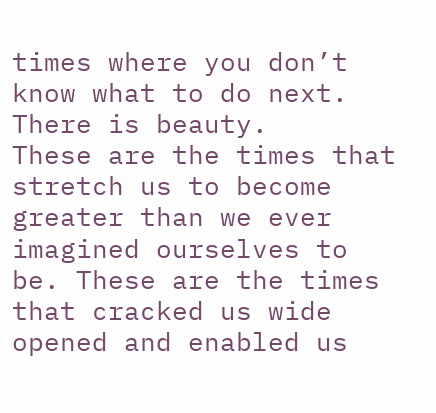times where you don’t know what to do next. There is beauty.
These are the times that stretch us to become greater than we ever imagined ourselves to be. These are the times that cracked us wide opened and enabled us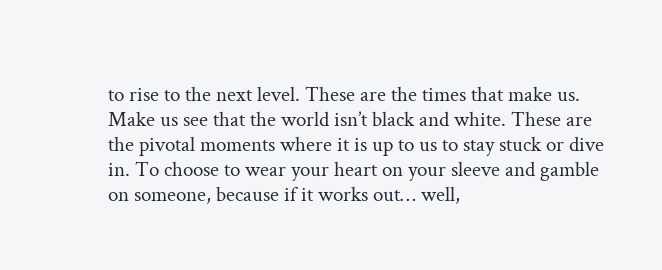to rise to the next level. These are the times that make us. Make us see that the world isn’t black and white. These are the pivotal moments where it is up to us to stay stuck or dive in. To choose to wear your heart on your sleeve and gamble on someone, because if it works out… well,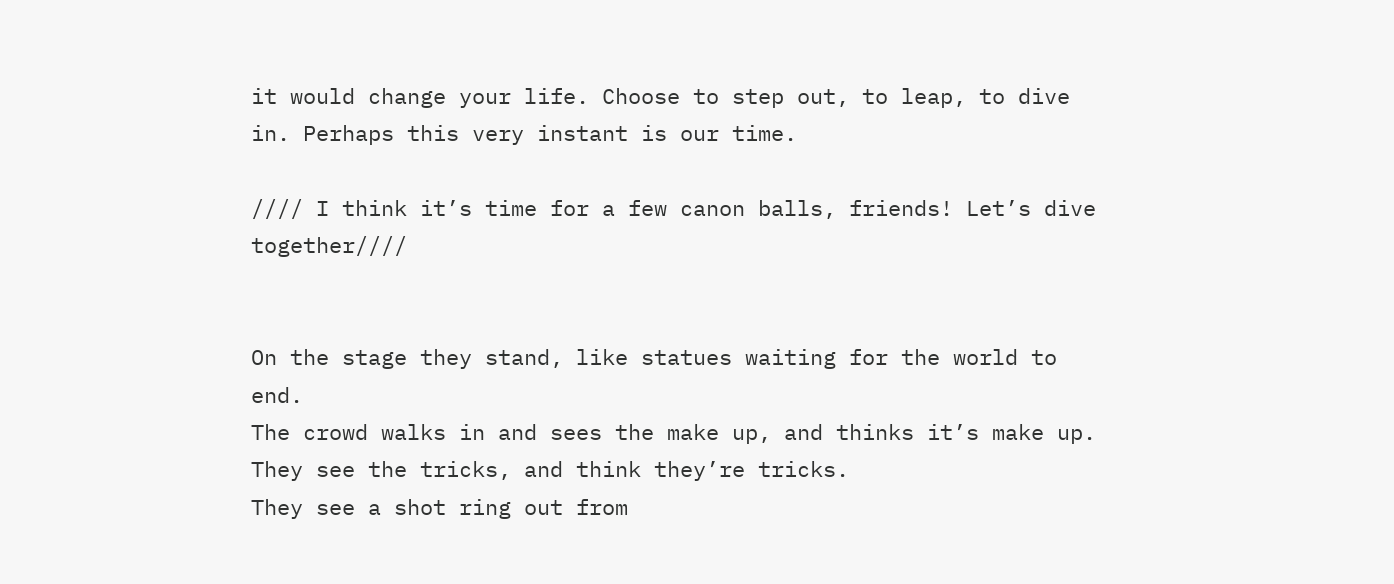it would change your life. Choose to step out, to leap, to dive in. Perhaps this very instant is our time.

//// I think it’s time for a few canon balls, friends! Let’s dive together////


On the stage they stand, like statues waiting for the world to end.
The crowd walks in and sees the make up, and thinks it’s make up.
They see the tricks, and think they’re tricks.
They see a shot ring out from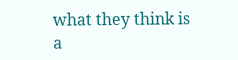what they think is a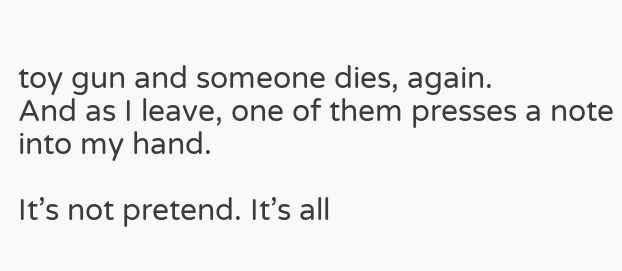toy gun and someone dies, again.
And as I leave, one of them presses a note into my hand.

It’s not pretend. It’s all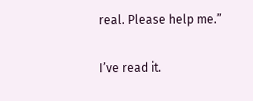real. Please help me.”

I’ve read it.